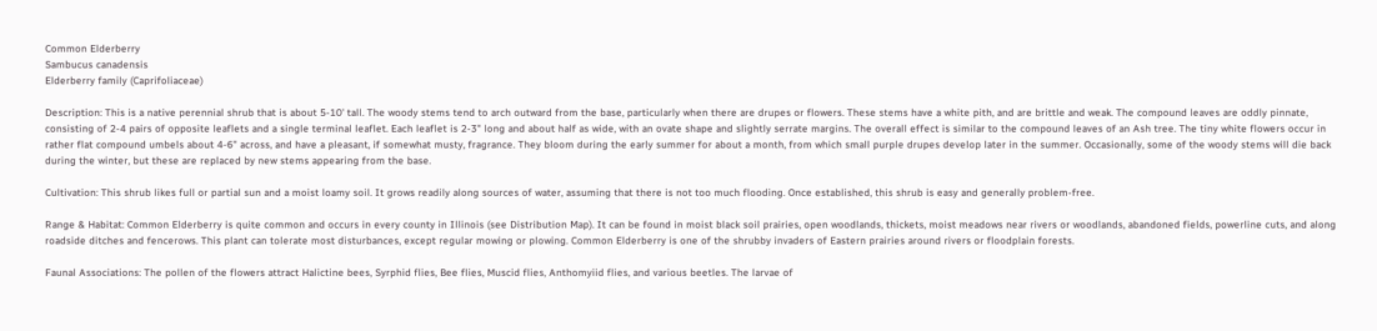Common Elderberry
Sambucus canadensis
Elderberry family (Caprifoliaceae)

Description: This is a native perennial shrub that is about 5-10' tall. The woody stems tend to arch outward from the base, particularly when there are drupes or flowers. These stems have a white pith, and are brittle and weak. The compound leaves are oddly pinnate, consisting of 2-4 pairs of opposite leaflets and a single terminal leaflet. Each leaflet is 2-3" long and about half as wide, with an ovate shape and slightly serrate margins. The overall effect is similar to the compound leaves of an Ash tree. The tiny white flowers occur in rather flat compound umbels about 4-6" across, and have a pleasant, if somewhat musty, fragrance. They bloom during the early summer for about a month, from which small purple drupes develop later in the summer. Occasionally, some of the woody stems will die back during the winter, but these are replaced by new stems appearing from the base.

Cultivation: This shrub likes full or partial sun and a moist loamy soil. It grows readily along sources of water, assuming that there is not too much flooding. Once established, this shrub is easy and generally problem-free.

Range & Habitat: Common Elderberry is quite common and occurs in every county in Illinois (see Distribution Map). It can be found in moist black soil prairies, open woodlands, thickets, moist meadows near rivers or woodlands, abandoned fields, powerline cuts, and along roadside ditches and fencerows. This plant can tolerate most disturbances, except regular mowing or plowing. Common Elderberry is one of the shrubby invaders of Eastern prairies around rivers or floodplain forests.

Faunal Associations: The pollen of the flowers attract Halictine bees, Syrphid flies, Bee flies, Muscid flies, Anthomyiid flies, and various beetles. The larvae of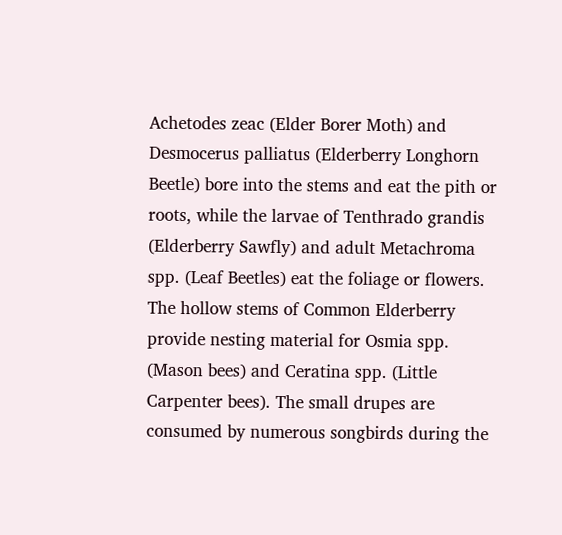Achetodes zeac (Elder Borer Moth) and Desmocerus palliatus (Elderberry Longhorn Beetle) bore into the stems and eat the pith or roots, while the larvae of Tenthrado grandis (Elderberry Sawfly) and adult Metachroma spp. (Leaf Beetles) eat the foliage or flowers. The hollow stems of Common Elderberry provide nesting material for Osmia spp. (Mason bees) and Ceratina spp. (Little Carpenter bees). The small drupes are consumed by numerous songbirds during the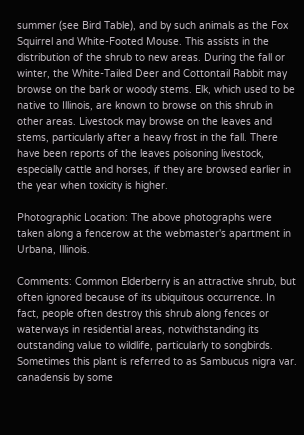summer (see Bird Table), and by such animals as the Fox Squirrel and White-Footed Mouse. This assists in the distribution of the shrub to new areas. During the fall or winter, the White-Tailed Deer and Cottontail Rabbit may browse on the bark or woody stems. Elk, which used to be native to Illinois, are known to browse on this shrub in other areas. Livestock may browse on the leaves and stems, particularly after a heavy frost in the fall. There have been reports of the leaves poisoning livestock, especially cattle and horses, if they are browsed earlier in the year when toxicity is higher.

Photographic Location: The above photographs were taken along a fencerow at the webmaster's apartment in Urbana, Illinois.

Comments: Common Elderberry is an attractive shrub, but often ignored because of its ubiquitous occurrence. In fact, people often destroy this shrub along fences or waterways in residential areas, notwithstanding its outstanding value to wildlife, particularly to songbirds. Sometimes this plant is referred to as Sambucus nigra var. canadensis by some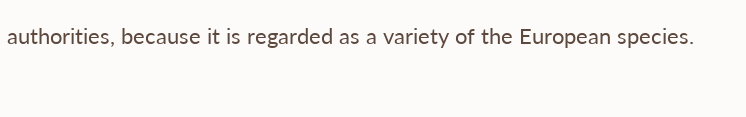authorities, because it is regarded as a variety of the European species.